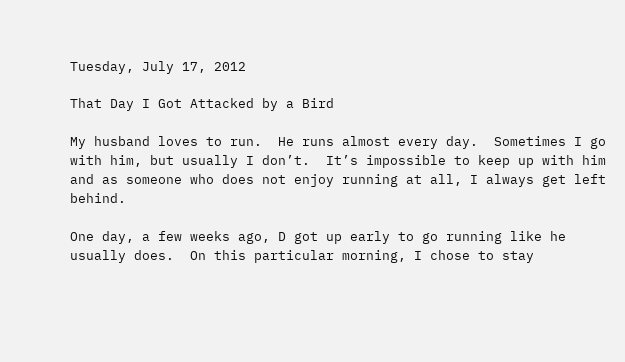Tuesday, July 17, 2012

That Day I Got Attacked by a Bird

My husband loves to run.  He runs almost every day.  Sometimes I go with him, but usually I don’t.  It’s impossible to keep up with him and as someone who does not enjoy running at all, I always get left behind.

One day, a few weeks ago, D got up early to go running like he usually does.  On this particular morning, I chose to stay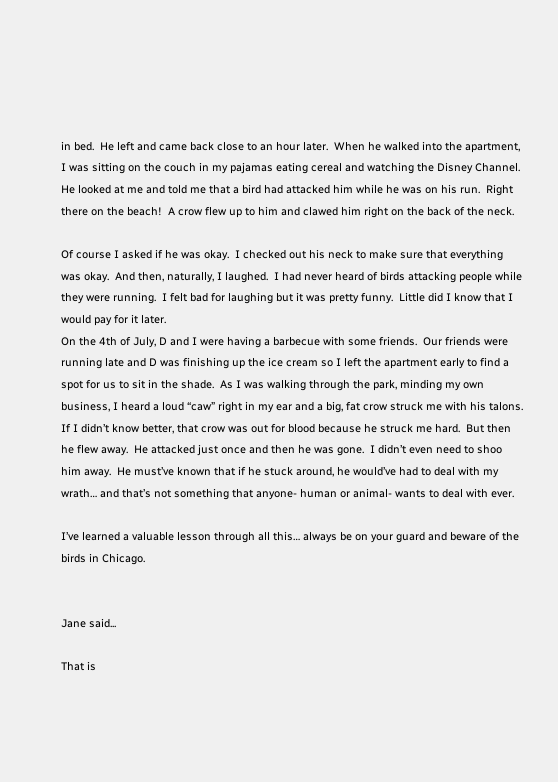in bed.  He left and came back close to an hour later.  When he walked into the apartment, I was sitting on the couch in my pajamas eating cereal and watching the Disney Channel.  He looked at me and told me that a bird had attacked him while he was on his run.  Right there on the beach!  A crow flew up to him and clawed him right on the back of the neck.

Of course I asked if he was okay.  I checked out his neck to make sure that everything was okay.  And then, naturally, I laughed.  I had never heard of birds attacking people while they were running.  I felt bad for laughing but it was pretty funny.  Little did I know that I would pay for it later.
On the 4th of July, D and I were having a barbecue with some friends.  Our friends were running late and D was finishing up the ice cream so I left the apartment early to find a spot for us to sit in the shade.  As I was walking through the park, minding my own business, I heard a loud “caw” right in my ear and a big, fat crow struck me with his talons.  If I didn’t know better, that crow was out for blood because he struck me hard.  But then he flew away.  He attacked just once and then he was gone.  I didn’t even need to shoo him away.  He must’ve known that if he stuck around, he would’ve had to deal with my wrath… and that’s not something that anyone- human or animal- wants to deal with ever.

I’ve learned a valuable lesson through all this… always be on your guard and beware of the birds in Chicago.


Jane said...

That is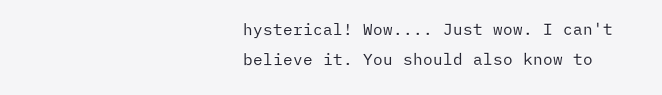hysterical! Wow.... Just wow. I can't believe it. You should also know to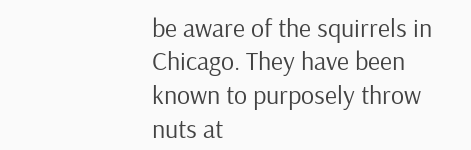be aware of the squirrels in Chicago. They have been known to purposely throw nuts at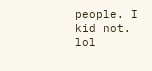people. I kid not. lol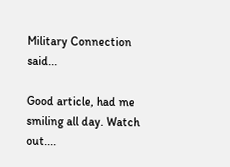Military Connection said...

Good article, had me smiling all day. Watch out....